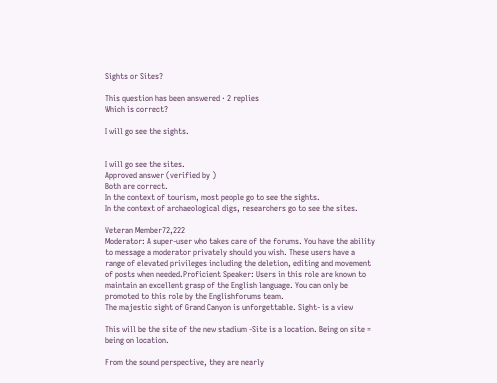Sights or Sites?

This question has been answered · 2 replies
Which is correct?

I will go see the sights.


I will go see the sites.
Approved answer (verified by )
Both are correct.
In the context of tourism, most people go to see the sights.
In the context of archaeological digs, researchers go to see the sites.

Veteran Member72,222
Moderator: A super-user who takes care of the forums. You have the ability to message a moderator privately should you wish. These users have a range of elevated privileges including the deletion, editing and movement of posts when needed.Proficient Speaker: Users in this role are known to maintain an excellent grasp of the English language. You can only be promoted to this role by the Englishforums team.
The majestic sight of Grand Canyon is unforgettable. Sight- is a view

This will be the site of the new stadium -Site is a location. Being on site = being on location.

From the sound perspective, they are nearly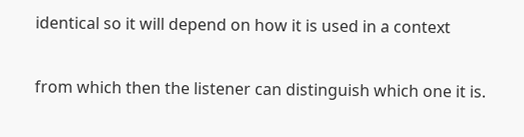identical so it will depend on how it is used in a context

from which then the listener can distinguish which one it is.